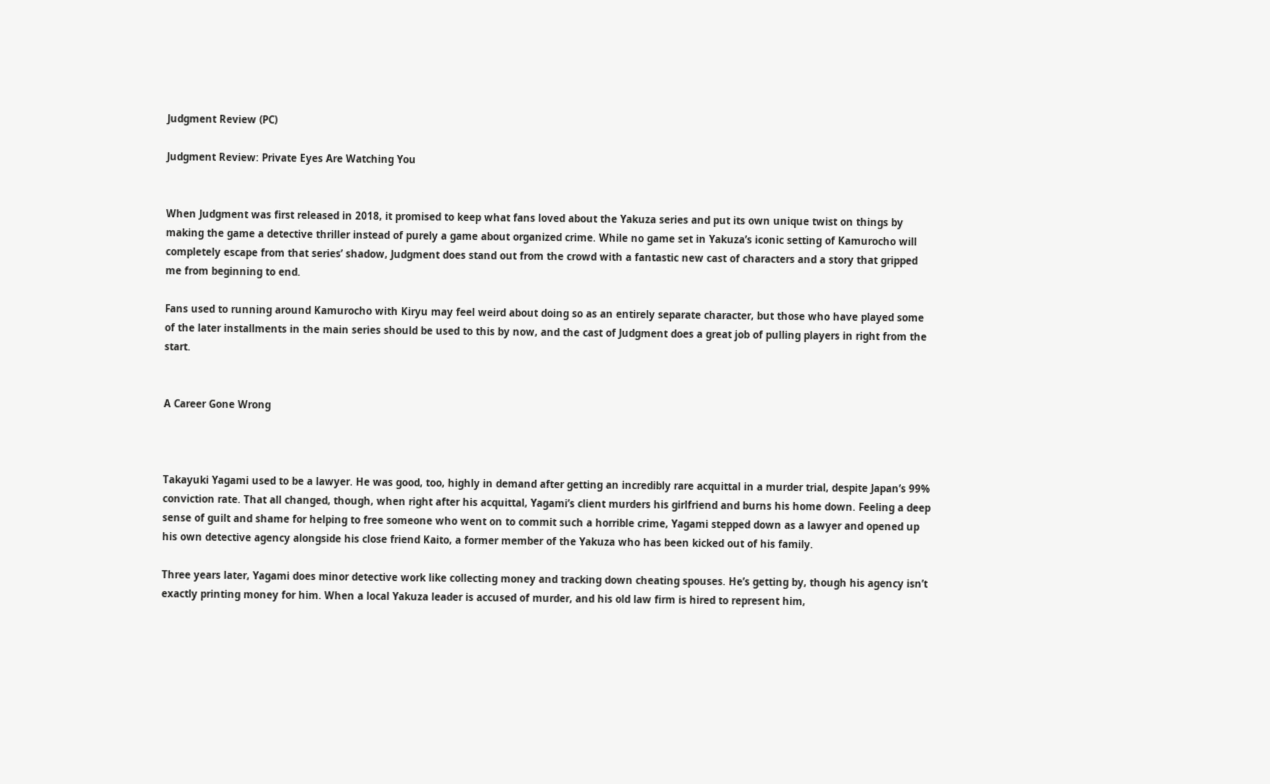Judgment Review (PC)

Judgment Review: Private Eyes Are Watching You


When Judgment was first released in 2018, it promised to keep what fans loved about the Yakuza series and put its own unique twist on things by making the game a detective thriller instead of purely a game about organized crime. While no game set in Yakuza’s iconic setting of Kamurocho will completely escape from that series’ shadow, Judgment does stand out from the crowd with a fantastic new cast of characters and a story that gripped me from beginning to end.

Fans used to running around Kamurocho with Kiryu may feel weird about doing so as an entirely separate character, but those who have played some of the later installments in the main series should be used to this by now, and the cast of Judgment does a great job of pulling players in right from the start.


A Career Gone Wrong



Takayuki Yagami used to be a lawyer. He was good, too, highly in demand after getting an incredibly rare acquittal in a murder trial, despite Japan’s 99% conviction rate. That all changed, though, when right after his acquittal, Yagami’s client murders his girlfriend and burns his home down. Feeling a deep sense of guilt and shame for helping to free someone who went on to commit such a horrible crime, Yagami stepped down as a lawyer and opened up his own detective agency alongside his close friend Kaito, a former member of the Yakuza who has been kicked out of his family.

Three years later, Yagami does minor detective work like collecting money and tracking down cheating spouses. He’s getting by, though his agency isn’t exactly printing money for him. When a local Yakuza leader is accused of murder, and his old law firm is hired to represent him,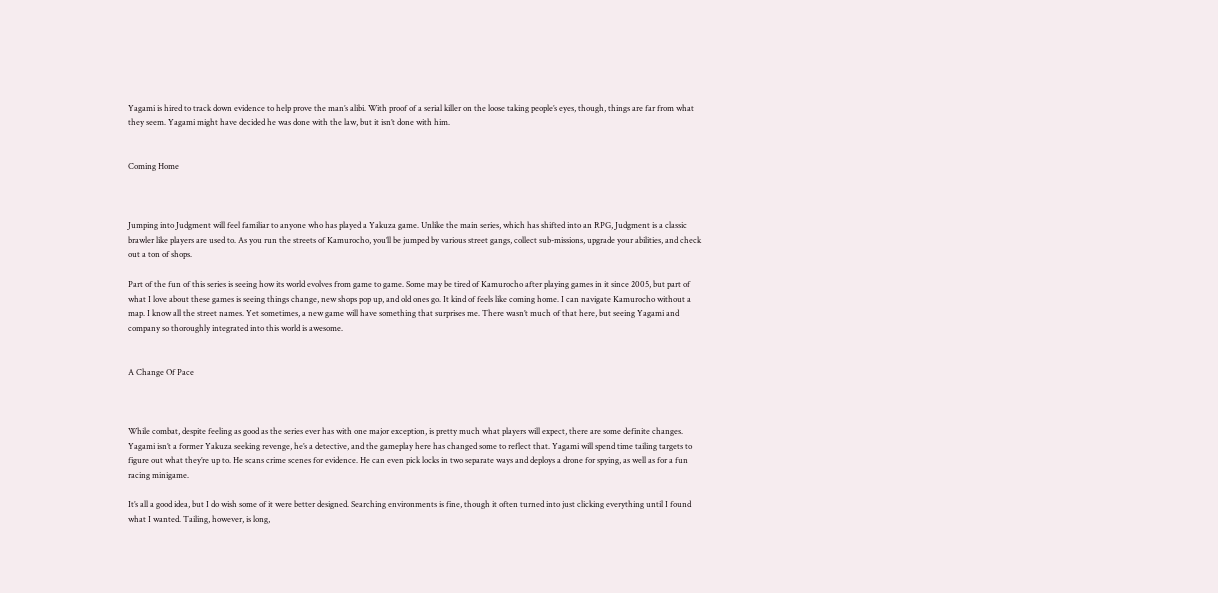Yagami is hired to track down evidence to help prove the man’s alibi. With proof of a serial killer on the loose taking people’s eyes, though, things are far from what they seem. Yagami might have decided he was done with the law, but it isn’t done with him.


Coming Home



Jumping into Judgment will feel familiar to anyone who has played a Yakuza game. Unlike the main series, which has shifted into an RPG, Judgment is a classic brawler like players are used to. As you run the streets of Kamurocho, you’ll be jumped by various street gangs, collect sub-missions, upgrade your abilities, and check out a ton of shops.

Part of the fun of this series is seeing how its world evolves from game to game. Some may be tired of Kamurocho after playing games in it since 2005, but part of what I love about these games is seeing things change, new shops pop up, and old ones go. It kind of feels like coming home. I can navigate Kamurocho without a map. I know all the street names. Yet sometimes, a new game will have something that surprises me. There wasn’t much of that here, but seeing Yagami and company so thoroughly integrated into this world is awesome.


A Change Of Pace



While combat, despite feeling as good as the series ever has with one major exception, is pretty much what players will expect, there are some definite changes. Yagami isn’t a former Yakuza seeking revenge, he’s a detective, and the gameplay here has changed some to reflect that. Yagami will spend time tailing targets to figure out what they’re up to. He scans crime scenes for evidence. He can even pick locks in two separate ways and deploys a drone for spying, as well as for a fun racing minigame.

It’s all a good idea, but I do wish some of it were better designed. Searching environments is fine, though it often turned into just clicking everything until I found what I wanted. Tailing, however, is long,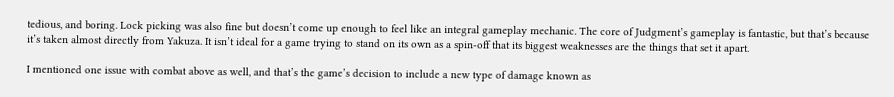tedious, and boring. Lock picking was also fine but doesn’t come up enough to feel like an integral gameplay mechanic. The core of Judgment’s gameplay is fantastic, but that’s because it’s taken almost directly from Yakuza. It isn’t ideal for a game trying to stand on its own as a spin-off that its biggest weaknesses are the things that set it apart.

I mentioned one issue with combat above as well, and that’s the game’s decision to include a new type of damage known as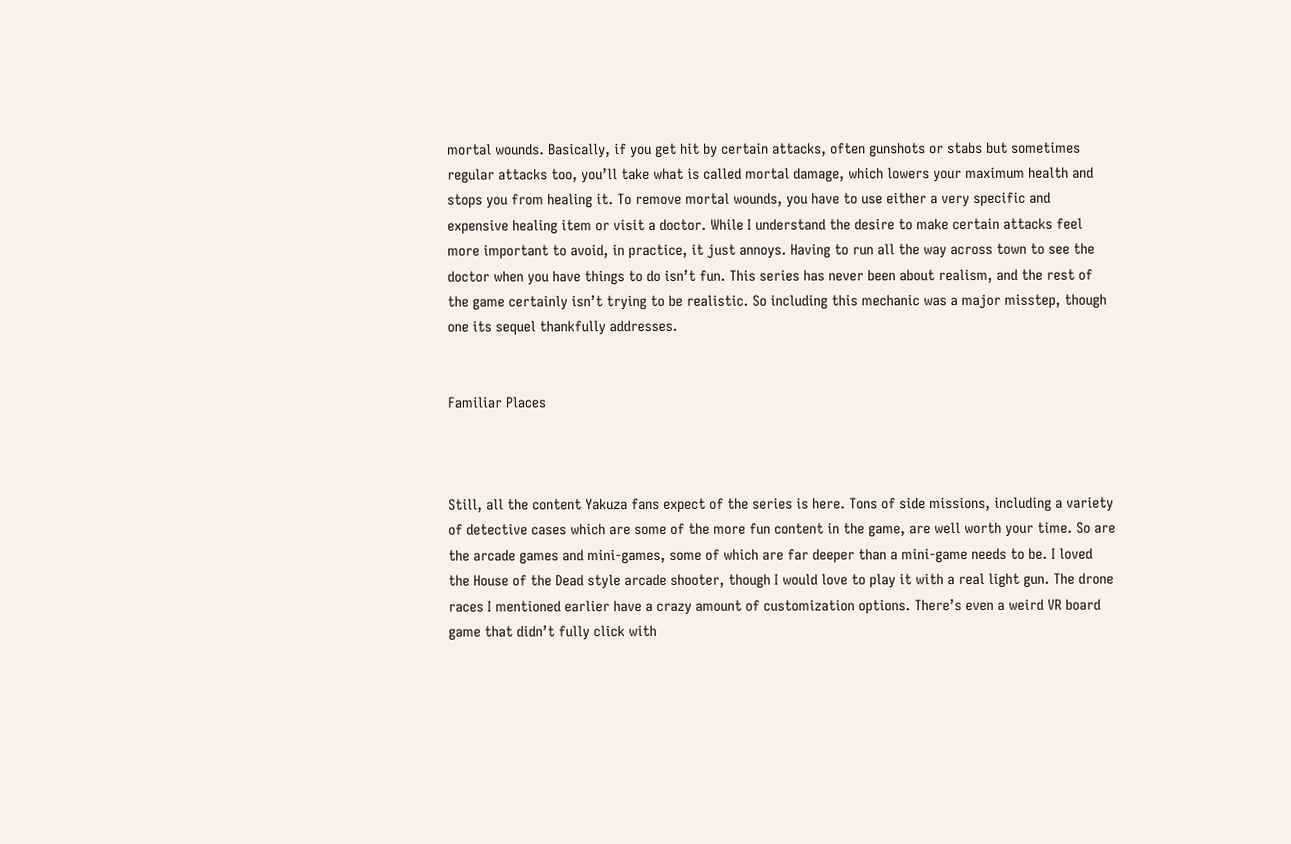mortal wounds. Basically, if you get hit by certain attacks, often gunshots or stabs but sometimes regular attacks too, you’ll take what is called mortal damage, which lowers your maximum health and stops you from healing it. To remove mortal wounds, you have to use either a very specific and expensive healing item or visit a doctor. While I understand the desire to make certain attacks feel more important to avoid, in practice, it just annoys. Having to run all the way across town to see the doctor when you have things to do isn’t fun. This series has never been about realism, and the rest of the game certainly isn’t trying to be realistic. So including this mechanic was a major misstep, though one its sequel thankfully addresses.


Familiar Places



Still, all the content Yakuza fans expect of the series is here. Tons of side missions, including a variety of detective cases which are some of the more fun content in the game, are well worth your time. So are the arcade games and mini-games, some of which are far deeper than a mini-game needs to be. I loved the House of the Dead style arcade shooter, though I would love to play it with a real light gun. The drone races I mentioned earlier have a crazy amount of customization options. There’s even a weird VR board game that didn’t fully click with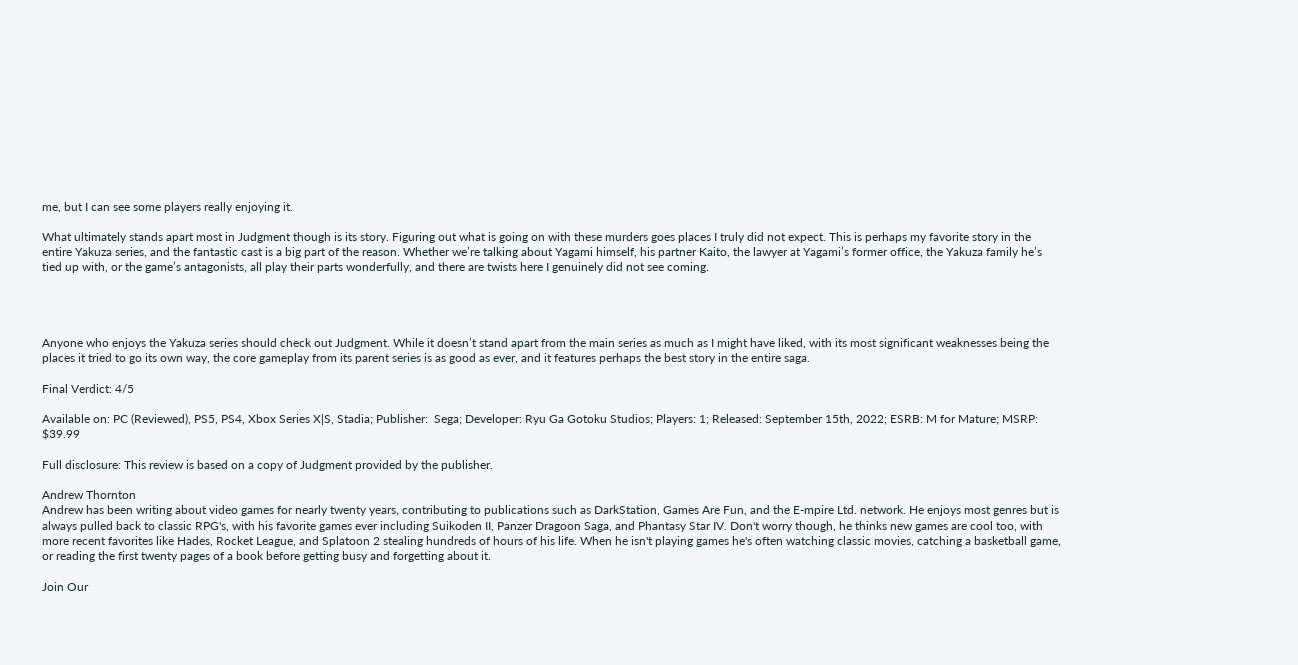me, but I can see some players really enjoying it.

What ultimately stands apart most in Judgment though is its story. Figuring out what is going on with these murders goes places I truly did not expect. This is perhaps my favorite story in the entire Yakuza series, and the fantastic cast is a big part of the reason. Whether we’re talking about Yagami himself, his partner Kaito, the lawyer at Yagami’s former office, the Yakuza family he’s tied up with, or the game’s antagonists, all play their parts wonderfully, and there are twists here I genuinely did not see coming.




Anyone who enjoys the Yakuza series should check out Judgment. While it doesn’t stand apart from the main series as much as I might have liked, with its most significant weaknesses being the places it tried to go its own way, the core gameplay from its parent series is as good as ever, and it features perhaps the best story in the entire saga.

Final Verdict: 4/5

Available on: PC (Reviewed), PS5, PS4, Xbox Series X|S, Stadia; Publisher:  Sega; Developer: Ryu Ga Gotoku Studios; Players: 1; Released: September 15th, 2022; ESRB: M for Mature; MSRP: $39.99

Full disclosure: This review is based on a copy of Judgment provided by the publisher.

Andrew Thornton
Andrew has been writing about video games for nearly twenty years, contributing to publications such as DarkStation, Games Are Fun, and the E-mpire Ltd. network. He enjoys most genres but is always pulled back to classic RPG's, with his favorite games ever including Suikoden II, Panzer Dragoon Saga, and Phantasy Star IV. Don't worry though, he thinks new games are cool too, with more recent favorites like Hades, Rocket League, and Splatoon 2 stealing hundreds of hours of his life. When he isn't playing games he's often watching classic movies, catching a basketball game, or reading the first twenty pages of a book before getting busy and forgetting about it.

Join Our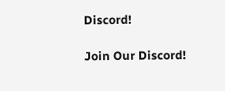Discord!

Join Our Discord!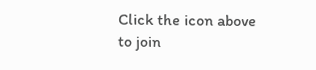Click the icon above to join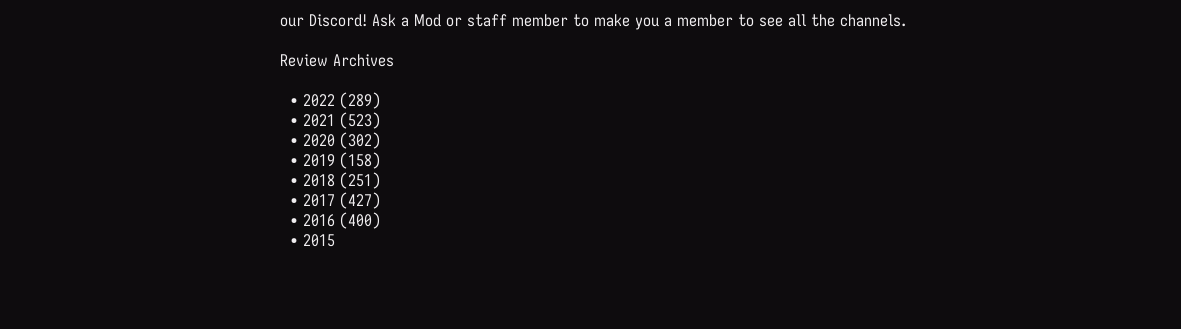our Discord! Ask a Mod or staff member to make you a member to see all the channels.

Review Archives

  • 2022 (289)
  • 2021 (523)
  • 2020 (302)
  • 2019 (158)
  • 2018 (251)
  • 2017 (427)
  • 2016 (400)
  • 2015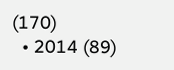(170)
  • 2014 (89)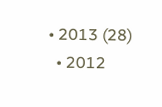• 2013 (28)
  • 2012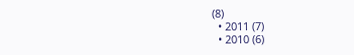(8)
  • 2011 (7)
  • 2010 (6)